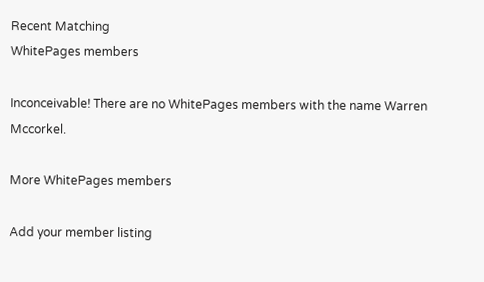Recent Matching
WhitePages members

Inconceivable! There are no WhitePages members with the name Warren Mccorkel.

More WhitePages members

Add your member listing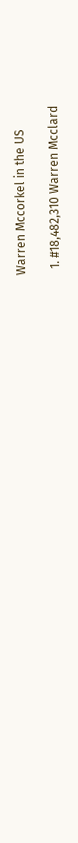Warren Mccorkel in the US

  1. #18,482,310 Warren Mcclard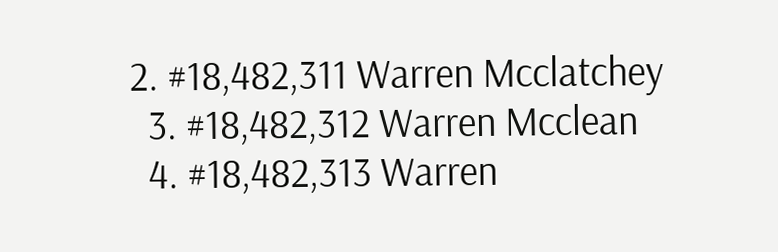2. #18,482,311 Warren Mcclatchey
  3. #18,482,312 Warren Mcclean
  4. #18,482,313 Warren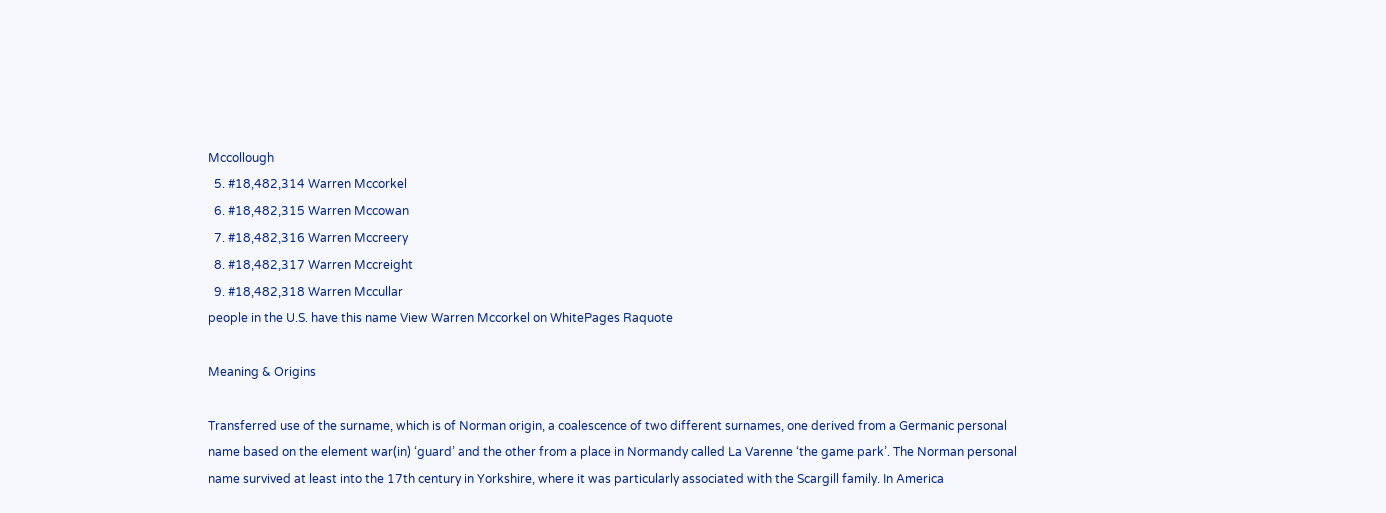Mccollough
  5. #18,482,314 Warren Mccorkel
  6. #18,482,315 Warren Mccowan
  7. #18,482,316 Warren Mccreery
  8. #18,482,317 Warren Mccreight
  9. #18,482,318 Warren Mccullar
people in the U.S. have this name View Warren Mccorkel on WhitePages Raquote

Meaning & Origins

Transferred use of the surname, which is of Norman origin, a coalescence of two different surnames, one derived from a Germanic personal name based on the element war(in) ‘guard’ and the other from a place in Normandy called La Varenne ‘the game park’. The Norman personal name survived at least into the 17th century in Yorkshire, where it was particularly associated with the Scargill family. In America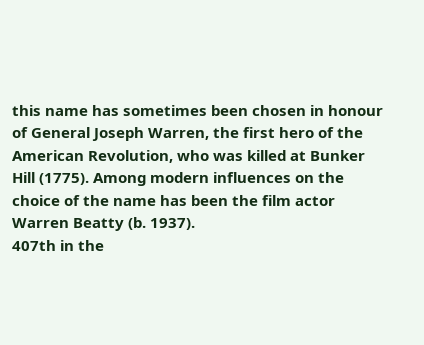this name has sometimes been chosen in honour of General Joseph Warren, the first hero of the American Revolution, who was killed at Bunker Hill (1775). Among modern influences on the choice of the name has been the film actor Warren Beatty (b. 1937).
407th in the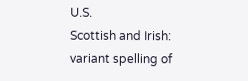U.S.
Scottish and Irish: variant spelling of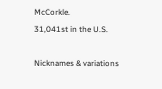McCorkle.
31,041st in the U.S.

Nicknames & variations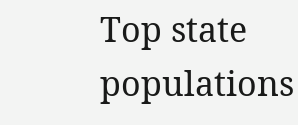Top state populations